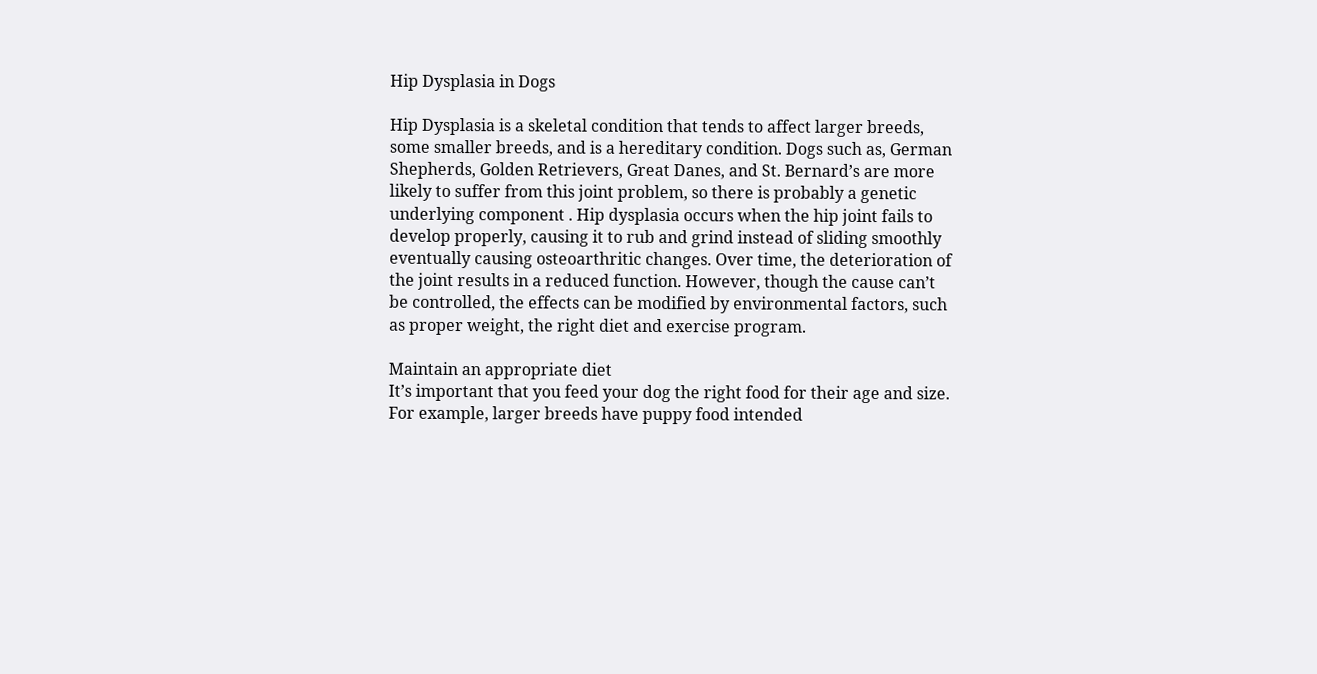Hip Dysplasia in Dogs

Hip Dysplasia is a skeletal condition that tends to affect larger breeds, some smaller breeds, and is a hereditary condition. Dogs such as, German Shepherds, Golden Retrievers, Great Danes, and St. Bernard’s are more likely to suffer from this joint problem, so there is probably a genetic underlying component . Hip dysplasia occurs when the hip joint fails to develop properly, causing it to rub and grind instead of sliding smoothly eventually causing osteoarthritic changes. Over time, the deterioration of the joint results in a reduced function. However, though the cause can’t be controlled, the effects can be modified by environmental factors, such as proper weight, the right diet and exercise program.

Maintain an appropriate diet
It’s important that you feed your dog the right food for their age and size. For example, larger breeds have puppy food intended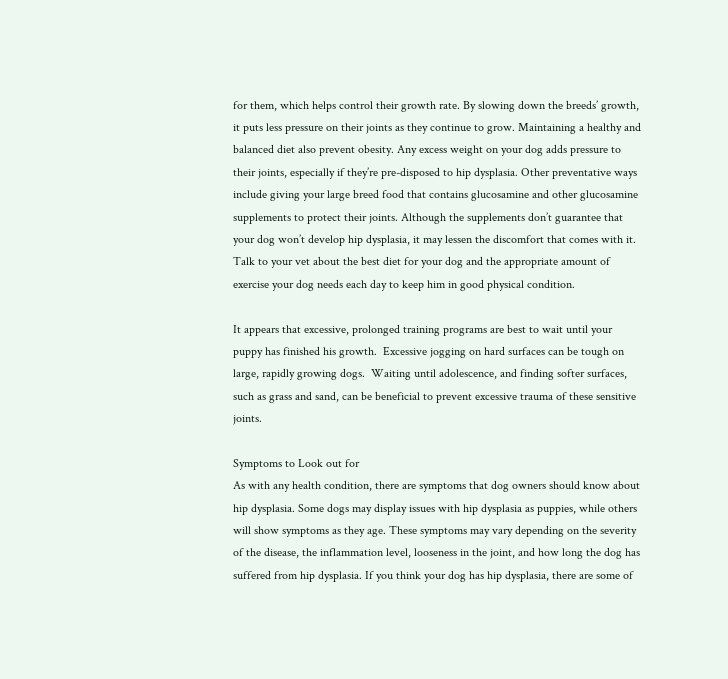for them, which helps control their growth rate. By slowing down the breeds’ growth, it puts less pressure on their joints as they continue to grow. Maintaining a healthy and balanced diet also prevent obesity. Any excess weight on your dog adds pressure to their joints, especially if they’re pre-disposed to hip dysplasia. Other preventative ways include giving your large breed food that contains glucosamine and other glucosamine supplements to protect their joints. Although the supplements don’t guarantee that your dog won’t develop hip dysplasia, it may lessen the discomfort that comes with it.  Talk to your vet about the best diet for your dog and the appropriate amount of exercise your dog needs each day to keep him in good physical condition.

It appears that excessive, prolonged training programs are best to wait until your puppy has finished his growth.  Excessive jogging on hard surfaces can be tough on large, rapidly growing dogs.  Waiting until adolescence, and finding softer surfaces, such as grass and sand, can be beneficial to prevent excessive trauma of these sensitive joints.

Symptoms to Look out for
As with any health condition, there are symptoms that dog owners should know about hip dysplasia. Some dogs may display issues with hip dysplasia as puppies, while others will show symptoms as they age. These symptoms may vary depending on the severity of the disease, the inflammation level, looseness in the joint, and how long the dog has suffered from hip dysplasia. If you think your dog has hip dysplasia, there are some of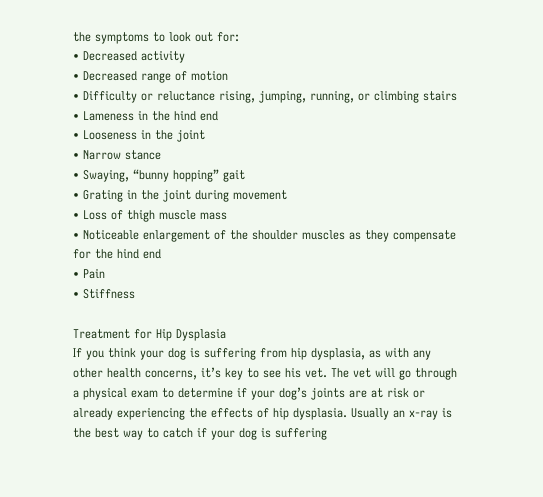the symptoms to look out for:
• Decreased activity
• Decreased range of motion
• Difficulty or reluctance rising, jumping, running, or climbing stairs
• Lameness in the hind end
• Looseness in the joint
• Narrow stance
• Swaying, “bunny hopping” gait
• Grating in the joint during movement
• Loss of thigh muscle mass
• Noticeable enlargement of the shoulder muscles as they compensate for the hind end
• Pain
• Stiffness

Treatment for Hip Dysplasia
If you think your dog is suffering from hip dysplasia, as with any other health concerns, it’s key to see his vet. The vet will go through a physical exam to determine if your dog’s joints are at risk or already experiencing the effects of hip dysplasia. Usually an x-ray is the best way to catch if your dog is suffering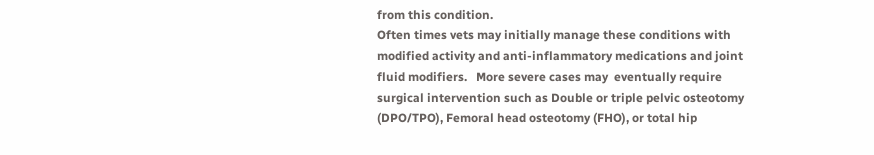from this condition.
Often times vets may initially manage these conditions with modified activity and anti-inflammatory medications and joint fluid modifiers.   More severe cases may  eventually require surgical intervention such as Double or triple pelvic osteotomy (DPO/TPO), Femoral head osteotomy (FHO), or total hip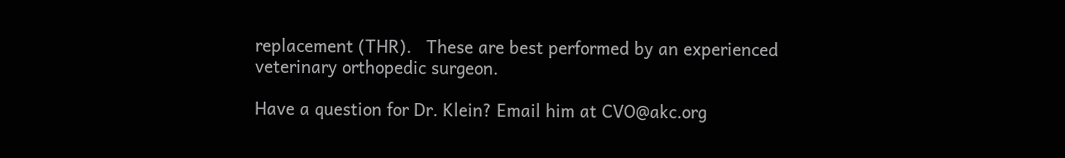replacement (THR).   These are best performed by an experienced veterinary orthopedic surgeon.

Have a question for Dr. Klein? Email him at CVO@akc.org